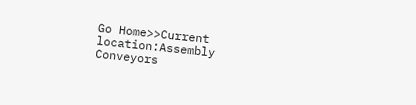Go Home>>Current location:Assembly Conveyors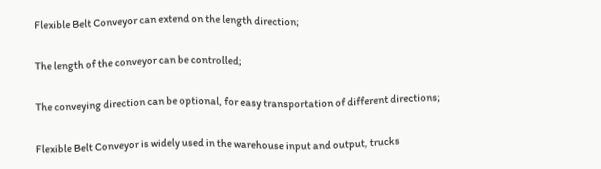Flexible Belt Conveyor can extend on the length direction;

The length of the conveyor can be controlled;

The conveying direction can be optional, for easy transportation of different directions;

Flexible Belt Conveyor is widely used in the warehouse input and output, trucks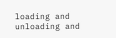loading and unloading and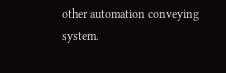other automation conveying system.